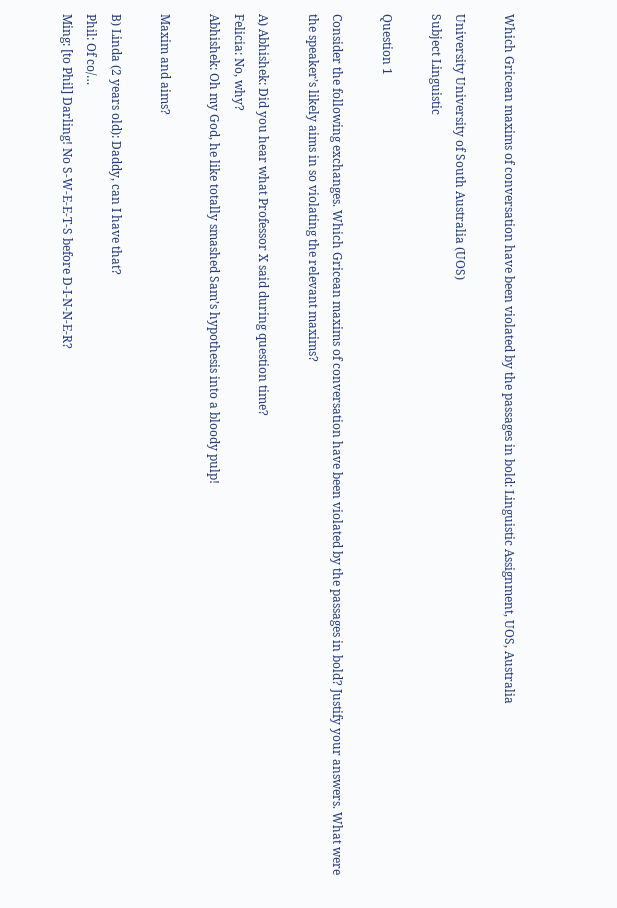Which Gricean maxims of conversation have been violated by the passages in bold: Linguistic Assignment, UOS, Australia

University University of South Australia (UOS)
Subject Linguistic

Question 1

Consider the following exchanges. Which Gricean maxims of conversation have been violated by the passages in bold? Justify your answers. What were the speaker’s likely aims in so violating the relevant maxims?

A) Abhishek: Did you hear what Professor X said during question time?
Felicia: No, why?
Abhishek: Oh my God, he like totally smashed Sam’s hypothesis into a bloody pulp!

Maxim and aims?

B) Linda (2 years old): Daddy, can I have that?
Phil: Of co/…
Ming: [to Phil] Darling! No S-W-E-E-T-S before D-I-N-N-E-R?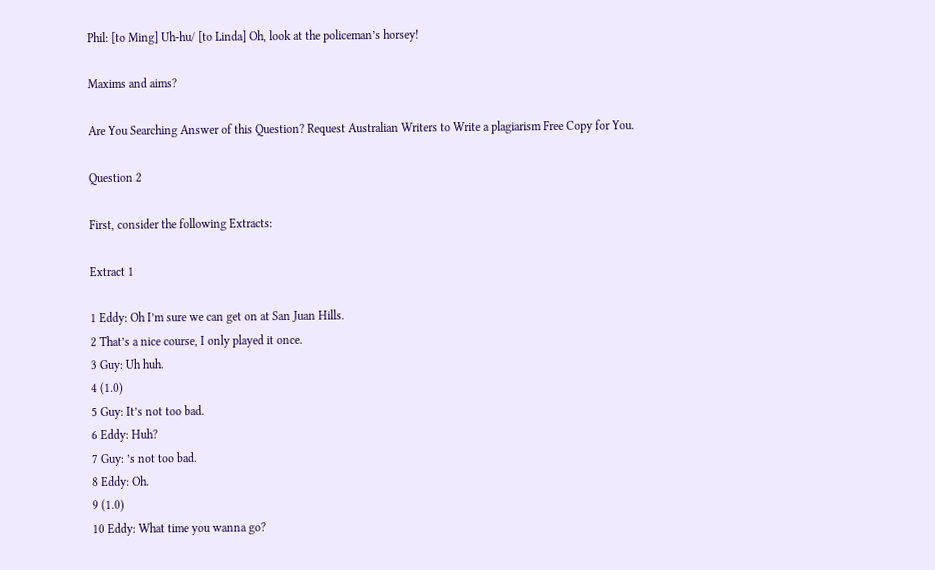Phil: [to Ming] Uh-hu/ [to Linda] Oh, look at the policeman’s horsey!

Maxims and aims?

Are You Searching Answer of this Question? Request Australian Writers to Write a plagiarism Free Copy for You.

Question 2

First, consider the following Extracts:

Extract 1

1 Eddy: Oh I’m sure we can get on at San Juan Hills.
2 That’s a nice course, I only played it once.
3 Guy: Uh huh.
4 (1.0)
5 Guy: It’s not too bad.
6 Eddy: Huh?
7 Guy: ’s not too bad.
8 Eddy: Oh.
9 (1.0)
10 Eddy: What time you wanna go?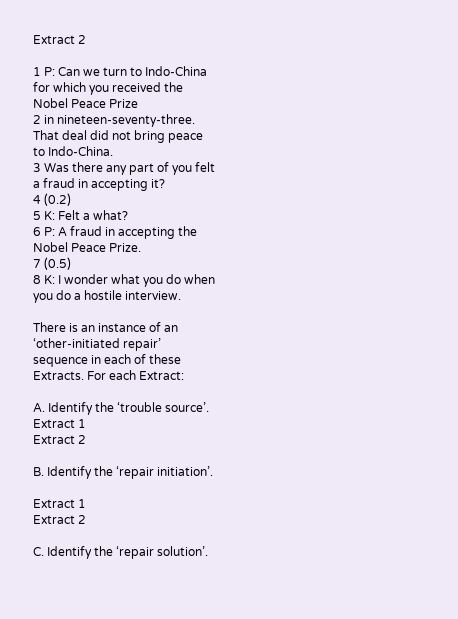Extract 2

1 P: Can we turn to Indo-China for which you received the Nobel Peace Prize
2 in nineteen-seventy-three. That deal did not bring peace to Indo-China.
3 Was there any part of you felt a fraud in accepting it?
4 (0.2)
5 K: Felt a what?
6 P: A fraud in accepting the Nobel Peace Prize.
7 (0.5)
8 K: I wonder what you do when you do a hostile interview.

There is an instance of an ‘other-initiated repair’ sequence in each of these Extracts. For each Extract:

A. Identify the ‘trouble source’.
Extract 1
Extract 2

B. Identify the ‘repair initiation’.

Extract 1
Extract 2

C. Identify the ‘repair solution’.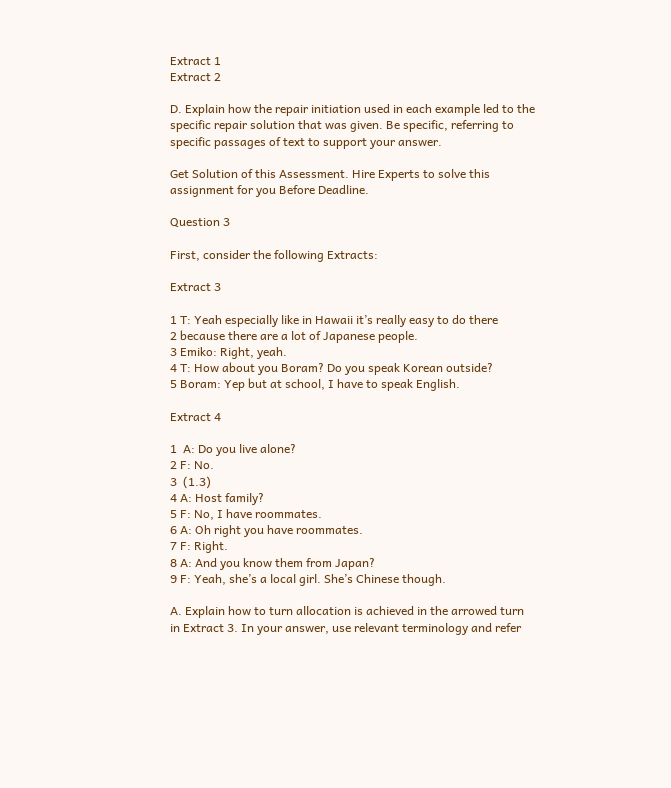Extract 1
Extract 2

D. Explain how the repair initiation used in each example led to the specific repair solution that was given. Be specific, referring to specific passages of text to support your answer.

Get Solution of this Assessment. Hire Experts to solve this assignment for you Before Deadline.

Question 3

First, consider the following Extracts:

Extract 3

1 T: Yeah especially like in Hawaii it’s really easy to do there
2 because there are a lot of Japanese people.
3 Emiko: Right, yeah.
4 T: How about you Boram? Do you speak Korean outside?
5 Boram: Yep but at school, I have to speak English.

Extract 4

1  A: Do you live alone?
2 F: No.
3  (1.3)
4 A: Host family?
5 F: No, I have roommates.
6 A: Oh right you have roommates.
7 F: Right.
8 A: And you know them from Japan?
9 F: Yeah, she’s a local girl. She’s Chinese though.

A. Explain how to turn allocation is achieved in the arrowed turn in Extract 3. In your answer, use relevant terminology and refer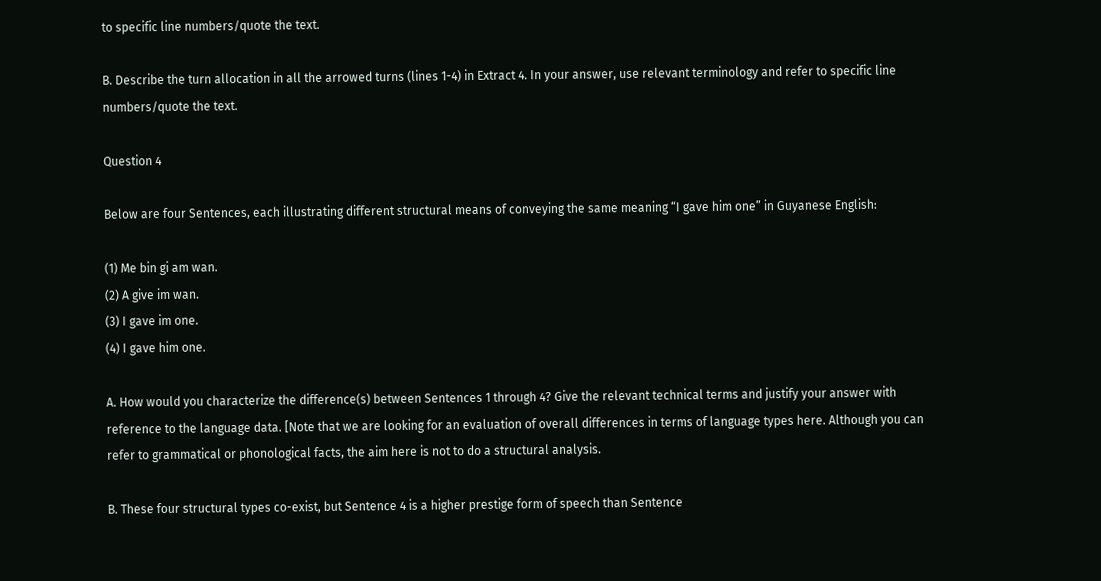to specific line numbers/quote the text.

B. Describe the turn allocation in all the arrowed turns (lines 1-4) in Extract 4. In your answer, use relevant terminology and refer to specific line numbers/quote the text.

Question 4

Below are four Sentences, each illustrating different structural means of conveying the same meaning “I gave him one” in Guyanese English:

(1) Me bin gi am wan.
(2) A give im wan.
(3) I gave im one.
(4) I gave him one.

A. How would you characterize the difference(s) between Sentences 1 through 4? Give the relevant technical terms and justify your answer with reference to the language data. [Note that we are looking for an evaluation of overall differences in terms of language types here. Although you can refer to grammatical or phonological facts, the aim here is not to do a structural analysis.

B. These four structural types co-exist, but Sentence 4 is a higher prestige form of speech than Sentence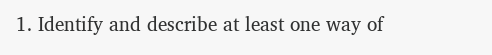1. Identify and describe at least one way of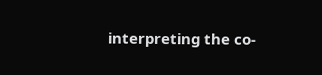interpreting the co-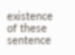existence of these sentence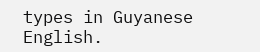types in Guyanese English.